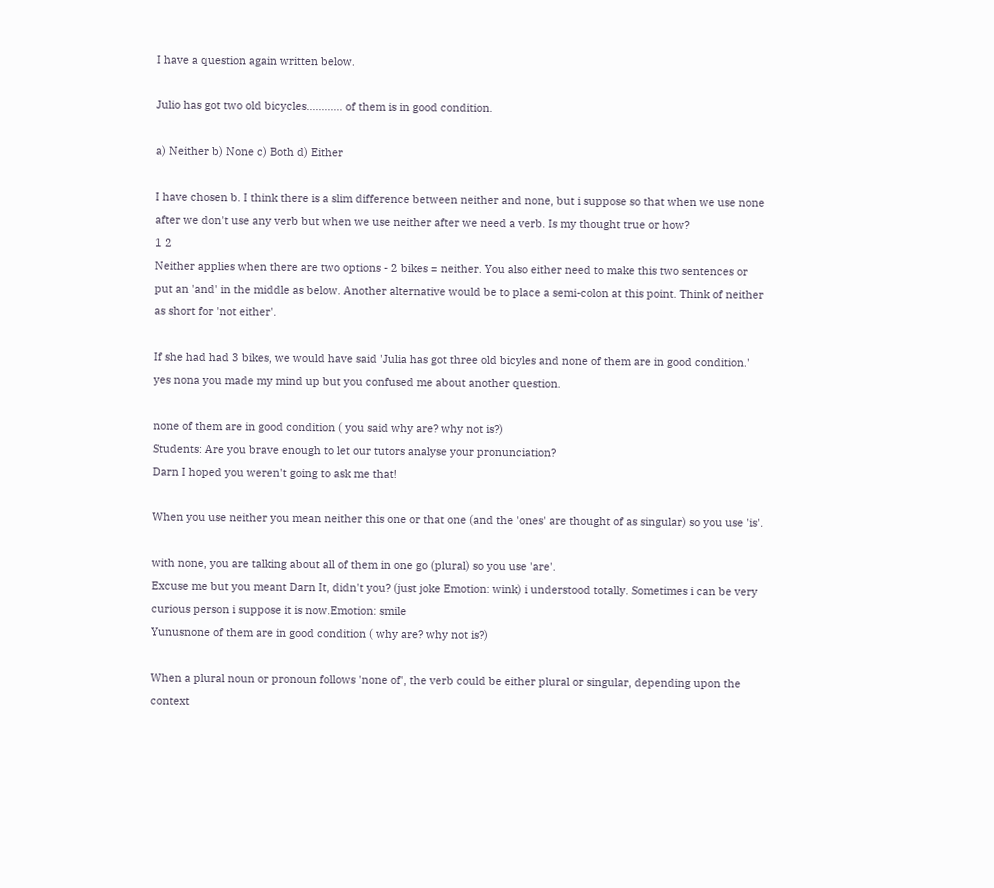I have a question again written below.

Julio has got two old bicycles............ of them is in good condition.

a) Neither b) None c) Both d) Either

I have chosen b. I think there is a slim difference between neither and none, but i suppose so that when we use none after we don't use any verb but when we use neither after we need a verb. Is my thought true or how?
1 2
Neither applies when there are two options - 2 bikes = neither. You also either need to make this two sentences or put an 'and' in the middle as below. Another alternative would be to place a semi-colon at this point. Think of neither as short for 'not either'.

If she had had 3 bikes, we would have said 'Julia has got three old bicyles and none of them are in good condition.'
yes nona you made my mind up but you confused me about another question.

none of them are in good condition ( you said why are? why not is?)
Students: Are you brave enough to let our tutors analyse your pronunciation?
Darn I hoped you weren't going to ask me that!

When you use neither you mean neither this one or that one (and the 'ones' are thought of as singular) so you use 'is'.

with none, you are talking about all of them in one go (plural) so you use 'are'.
Excuse me but you meant Darn It, didn't you? (just joke Emotion: wink) i understood totally. Sometimes i can be very curious person i suppose it is now.Emotion: smile
Yunusnone of them are in good condition ( why are? why not is?)

When a plural noun or pronoun follows 'none of', the verb could be either plural or singular, depending upon the context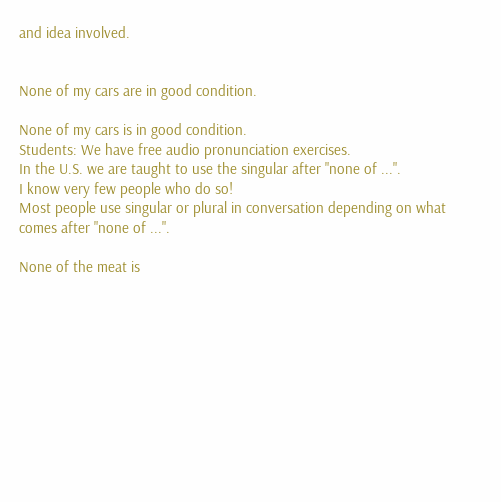and idea involved.


None of my cars are in good condition.

None of my cars is in good condition.
Students: We have free audio pronunciation exercises.
In the U.S. we are taught to use the singular after "none of ...".
I know very few people who do so!
Most people use singular or plural in conversation depending on what comes after "none of ...".

None of the meat is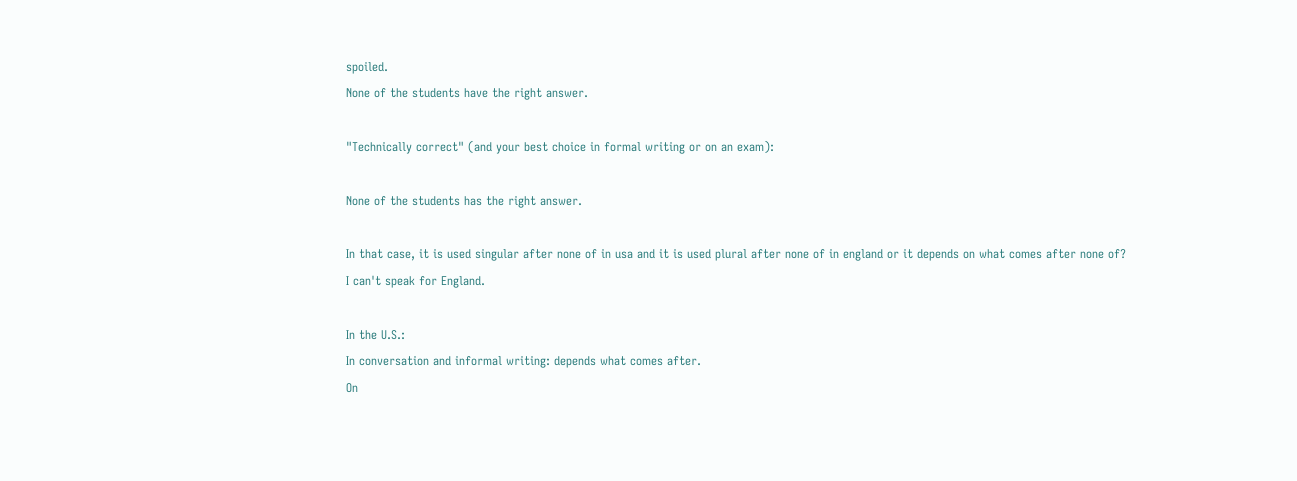spoiled.
None of the students have the right answer.

"Technically correct" (and your best choice in formal writing or on an exam):

None of the students has the right answer.

In that case, it is used singular after none of in usa and it is used plural after none of in england or it depends on what comes after none of?
I can't speak for England.

In the U.S.:
In conversation and informal writing: depends what comes after.
On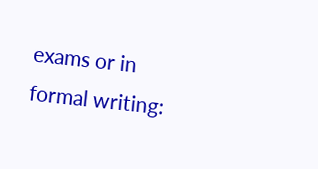exams or in formal writing: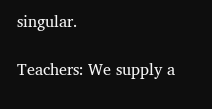singular.

Teachers: We supply a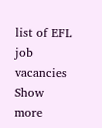list of EFL job vacancies
Show more